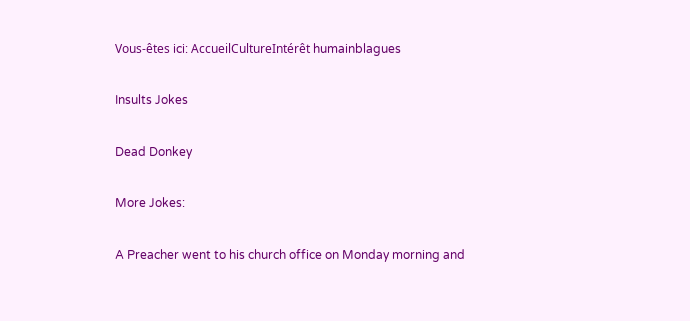Vous-êtes ici: AccueilCultureIntérêt humainblagues

Insults Jokes

Dead Donkey

More Jokes:

A Preacher went to his church office on Monday morning and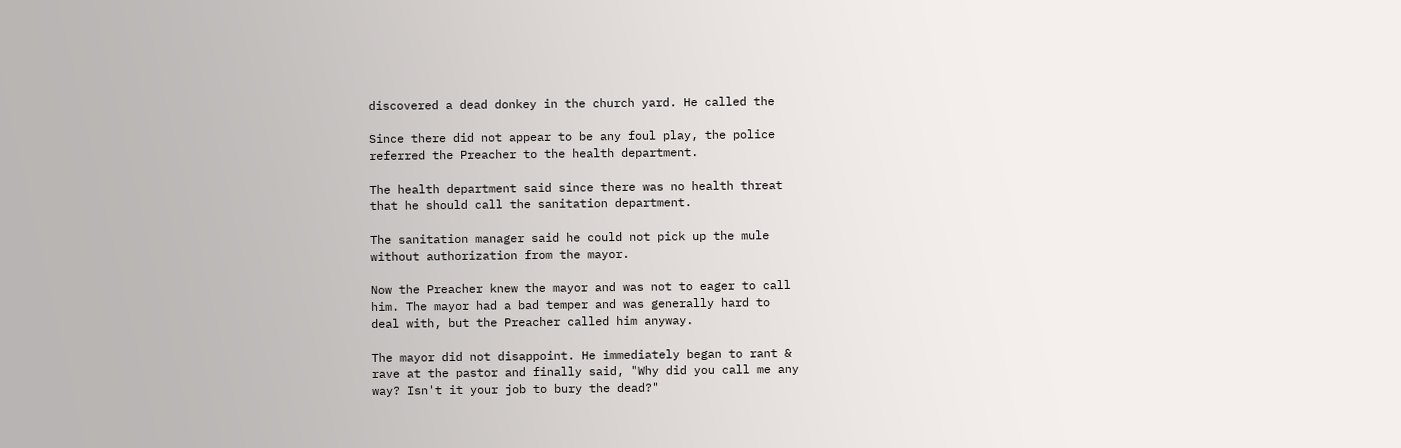discovered a dead donkey in the church yard. He called the

Since there did not appear to be any foul play, the police
referred the Preacher to the health department.

The health department said since there was no health threat
that he should call the sanitation department.

The sanitation manager said he could not pick up the mule
without authorization from the mayor.

Now the Preacher knew the mayor and was not to eager to call
him. The mayor had a bad temper and was generally hard to
deal with, but the Preacher called him anyway.

The mayor did not disappoint. He immediately began to rant &
rave at the pastor and finally said, "Why did you call me any
way? Isn't it your job to bury the dead?"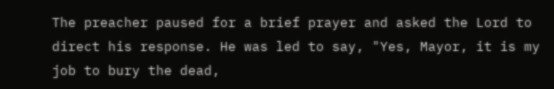The preacher paused for a brief prayer and asked the Lord to
direct his response. He was led to say, "Yes, Mayor, it is my
job to bury the dead,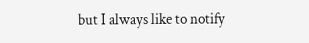but I always like to notify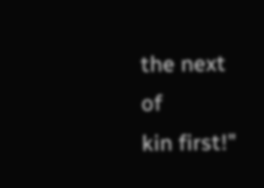the next of
kin first!"